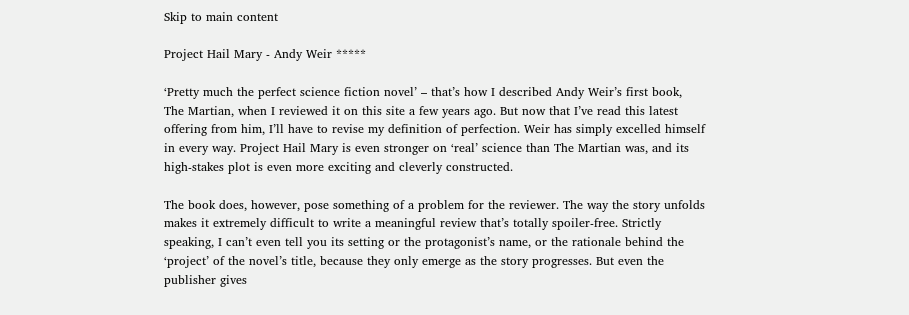Skip to main content

Project Hail Mary - Andy Weir *****

‘Pretty much the perfect science fiction novel’ – that’s how I described Andy Weir’s first book, The Martian, when I reviewed it on this site a few years ago. But now that I’ve read this latest offering from him, I’ll have to revise my definition of perfection. Weir has simply excelled himself in every way. Project Hail Mary is even stronger on ‘real’ science than The Martian was, and its high-stakes plot is even more exciting and cleverly constructed.

The book does, however, pose something of a problem for the reviewer. The way the story unfolds makes it extremely difficult to write a meaningful review that’s totally spoiler-free. Strictly speaking, I can’t even tell you its setting or the protagonist’s name, or the rationale behind the ‘project’ of the novel’s title, because they only emerge as the story progresses. But even the publisher gives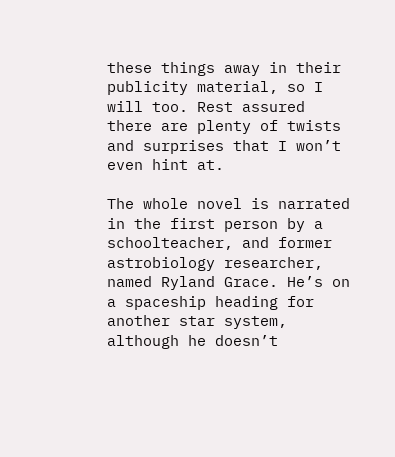these things away in their publicity material, so I will too. Rest assured there are plenty of twists and surprises that I won’t even hint at.

The whole novel is narrated in the first person by a schoolteacher, and former astrobiology researcher, named Ryland Grace. He’s on a spaceship heading for another star system, although he doesn’t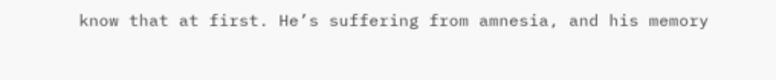know that at first. He’s suffering from amnesia, and his memory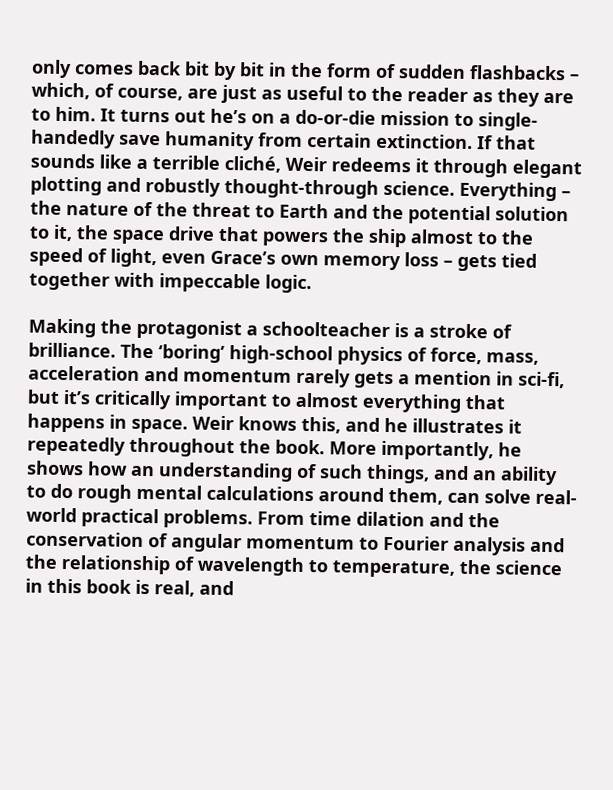only comes back bit by bit in the form of sudden flashbacks – which, of course, are just as useful to the reader as they are to him. It turns out he’s on a do-or-die mission to single-handedly save humanity from certain extinction. If that sounds like a terrible cliché, Weir redeems it through elegant plotting and robustly thought-through science. Everything – the nature of the threat to Earth and the potential solution to it, the space drive that powers the ship almost to the speed of light, even Grace’s own memory loss – gets tied together with impeccable logic.

Making the protagonist a schoolteacher is a stroke of brilliance. The ‘boring’ high-school physics of force, mass, acceleration and momentum rarely gets a mention in sci-fi, but it’s critically important to almost everything that happens in space. Weir knows this, and he illustrates it repeatedly throughout the book. More importantly, he shows how an understanding of such things, and an ability to do rough mental calculations around them, can solve real-world practical problems. From time dilation and the conservation of angular momentum to Fourier analysis and the relationship of wavelength to temperature, the science in this book is real, and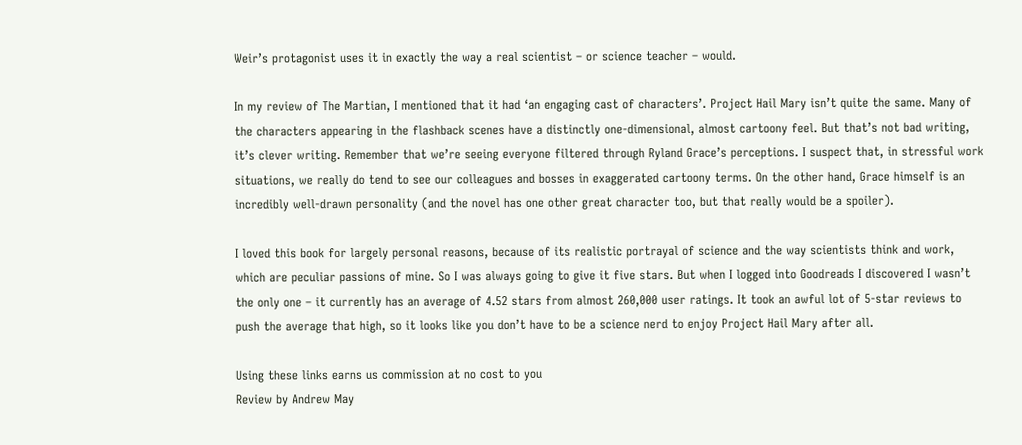Weir’s protagonist uses it in exactly the way a real scientist – or science teacher – would.

In my review of The Martian, I mentioned that it had ‘an engaging cast of characters’. Project Hail Mary isn’t quite the same. Many of the characters appearing in the flashback scenes have a distinctly one-dimensional, almost cartoony feel. But that’s not bad writing, it’s clever writing. Remember that we’re seeing everyone filtered through Ryland Grace’s perceptions. I suspect that, in stressful work situations, we really do tend to see our colleagues and bosses in exaggerated cartoony terms. On the other hand, Grace himself is an incredibly well-drawn personality (and the novel has one other great character too, but that really would be a spoiler).

I loved this book for largely personal reasons, because of its realistic portrayal of science and the way scientists think and work, which are peculiar passions of mine. So I was always going to give it five stars. But when I logged into Goodreads I discovered I wasn’t the only one – it currently has an average of 4.52 stars from almost 260,000 user ratings. It took an awful lot of 5-star reviews to push the average that high, so it looks like you don’t have to be a science nerd to enjoy Project Hail Mary after all.

Using these links earns us commission at no cost to you
Review by Andrew May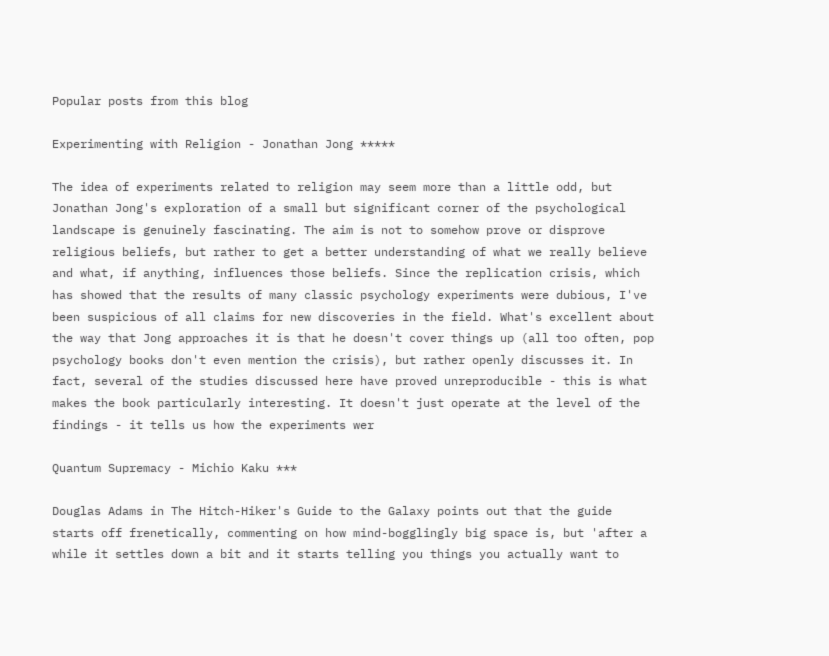Popular posts from this blog

Experimenting with Religion - Jonathan Jong *****

The idea of experiments related to religion may seem more than a little odd, but Jonathan Jong's exploration of a small but significant corner of the psychological landscape is genuinely fascinating. The aim is not to somehow prove or disprove religious beliefs, but rather to get a better understanding of what we really believe and what, if anything, influences those beliefs. Since the replication crisis, which has showed that the results of many classic psychology experiments were dubious, I've been suspicious of all claims for new discoveries in the field. What's excellent about the way that Jong approaches it is that he doesn't cover things up (all too often, pop psychology books don't even mention the crisis), but rather openly discusses it. In fact, several of the studies discussed here have proved unreproducible - this is what makes the book particularly interesting. It doesn't just operate at the level of the findings - it tells us how the experiments wer

Quantum Supremacy - Michio Kaku ***

Douglas Adams in The Hitch-Hiker's Guide to the Galaxy points out that the guide starts off frenetically, commenting on how mind-bogglingly big space is, but 'after a while it settles down a bit and it starts telling you things you actually want to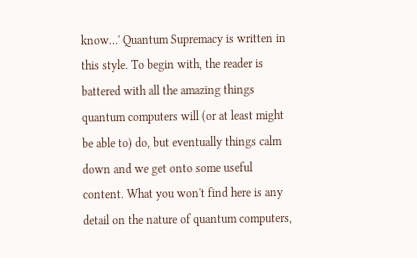know…' Quantum Supremacy is written in this style. To begin with, the reader is battered with all the amazing things quantum computers will (or at least might be able to) do, but eventually things calm down and we get onto some useful content. What you won't find here is any detail on the nature of quantum computers,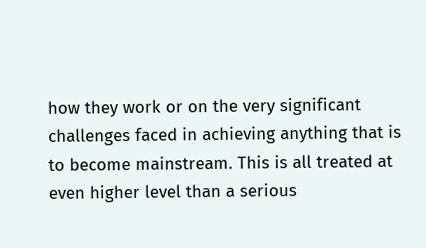how they work or on the very significant challenges faced in achieving anything that is to become mainstream. This is all treated at even higher level than a serious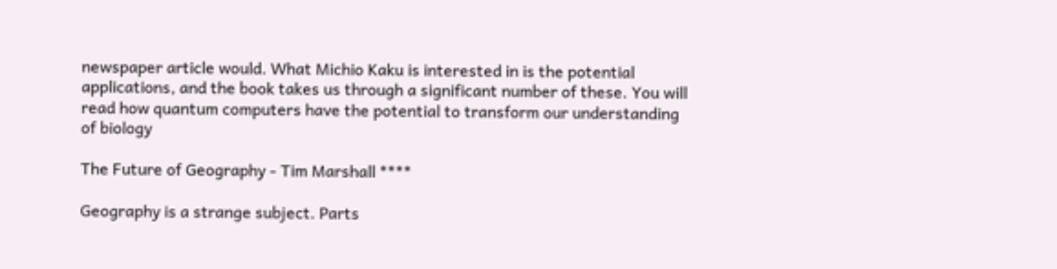newspaper article would. What Michio Kaku is interested in is the potential applications, and the book takes us through a significant number of these. You will read how quantum computers have the potential to transform our understanding of biology

The Future of Geography - Tim Marshall ****

Geography is a strange subject. Parts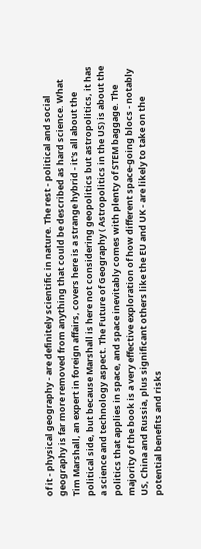of it - physical geography - are definitely scientific in nature. The rest - political and social geography is far more removed from anything that could be described as hard science. What Tim Marshall, an expert in foreign affairs, covers here is a strange hybrid - it's all about the political side, but because Marshall is here not considering geopolitics but astropolitics, it has a science and technology aspect. The Future of Geography ( Astropolitics in the US) is about the politics that applies in space, and space inevitably comes with plenty of STEM baggage. The majority of the book is a very effective exploration of how different space-going blocs - notably US, China and Russia, plus significant others like the EU and UK - are likely to take on the potential benefits and risks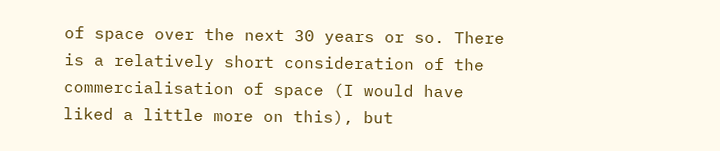of space over the next 30 years or so. There is a relatively short consideration of the commercialisation of space (I would have liked a little more on this), but